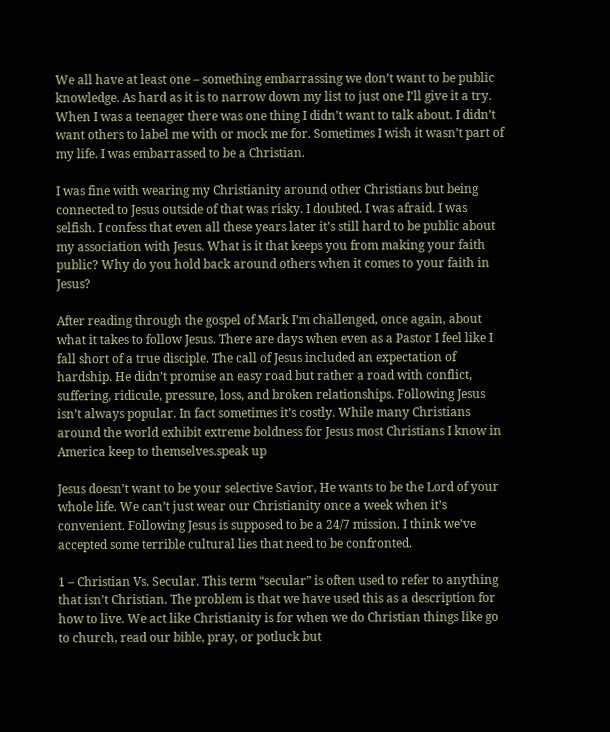We all have at least one – something embarrassing we don’t want to be public knowledge. As hard as it is to narrow down my list to just one I’ll give it a try. When I was a teenager there was one thing I didn’t want to talk about. I didn’t want others to label me with or mock me for. Sometimes I wish it wasn’t part of my life. I was embarrassed to be a Christian.

I was fine with wearing my Christianity around other Christians but being connected to Jesus outside of that was risky. I doubted. I was afraid. I was selfish. I confess that even all these years later it’s still hard to be public about my association with Jesus. What is it that keeps you from making your faith public? Why do you hold back around others when it comes to your faith in Jesus?

After reading through the gospel of Mark I’m challenged, once again, about what it takes to follow Jesus. There are days when even as a Pastor I feel like I fall short of a true disciple. The call of Jesus included an expectation of hardship. He didn’t promise an easy road but rather a road with conflict, suffering, ridicule, pressure, loss, and broken relationships. Following Jesus isn’t always popular. In fact sometimes it’s costly. While many Christians around the world exhibit extreme boldness for Jesus most Christians I know in America keep to themselves.speak up

Jesus doesn’t want to be your selective Savior, He wants to be the Lord of your whole life. We can’t just wear our Christianity once a week when it’s convenient. Following Jesus is supposed to be a 24/7 mission. I think we’ve accepted some terrible cultural lies that need to be confronted.

1 – Christian Vs. Secular. This term “secular” is often used to refer to anything that isn’t Christian. The problem is that we have used this as a description for how to live. We act like Christianity is for when we do Christian things like go to church, read our bible, pray, or potluck but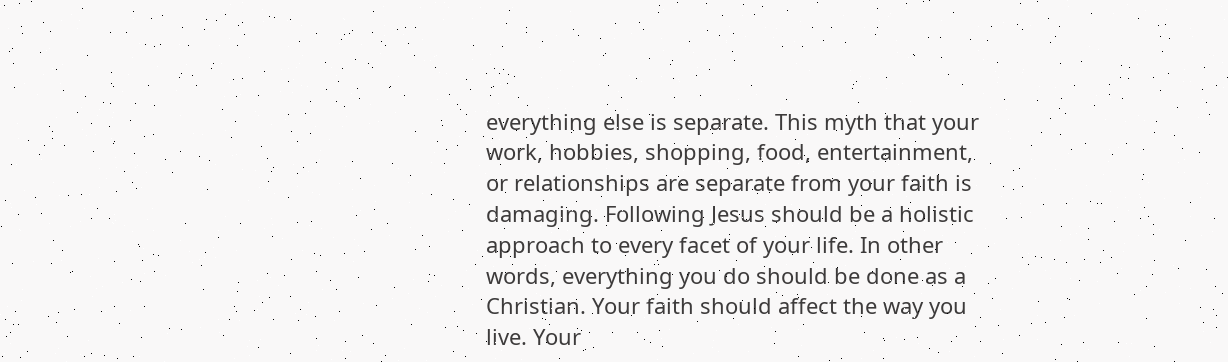everything else is separate. This myth that your work, hobbies, shopping, food, entertainment, or relationships are separate from your faith is damaging. Following Jesus should be a holistic approach to every facet of your life. In other words, everything you do should be done as a Christian. Your faith should affect the way you live. Your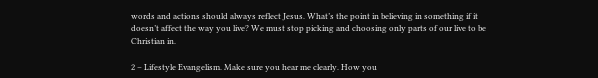words and actions should always reflect Jesus. What’s the point in believing in something if it doesn’t affect the way you live? We must stop picking and choosing only parts of our live to be Christian in.

2 – Lifestyle Evangelism. Make sure you hear me clearly. How you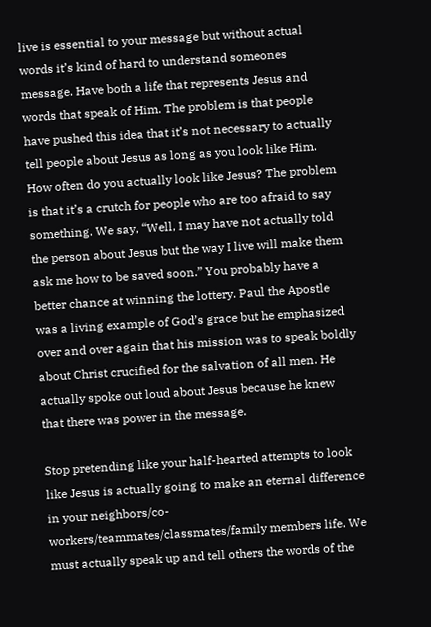live is essential to your message but without actual words it’s kind of hard to understand someones message. Have both a life that represents Jesus and words that speak of Him. The problem is that people have pushed this idea that it’s not necessary to actually tell people about Jesus as long as you look like Him. How often do you actually look like Jesus? The problem is that it’s a crutch for people who are too afraid to say something. We say, “Well, I may have not actually told the person about Jesus but the way I live will make them ask me how to be saved soon.” You probably have a better chance at winning the lottery. Paul the Apostle was a living example of God’s grace but he emphasized over and over again that his mission was to speak boldly about Christ crucified for the salvation of all men. He actually spoke out loud about Jesus because he knew that there was power in the message.

Stop pretending like your half-hearted attempts to look like Jesus is actually going to make an eternal difference in your neighbors/co-workers/teammates/classmates/family members life. We must actually speak up and tell others the words of the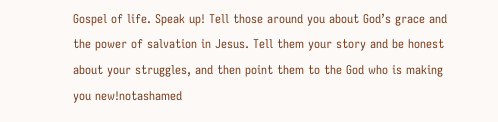Gospel of life. Speak up! Tell those around you about God’s grace and the power of salvation in Jesus. Tell them your story and be honest about your struggles, and then point them to the God who is making you new!notashamed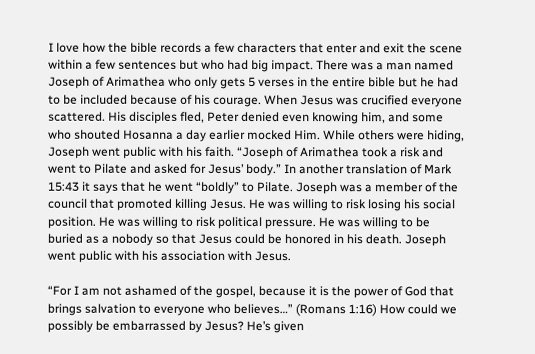I love how the bible records a few characters that enter and exit the scene within a few sentences but who had big impact. There was a man named Joseph of Arimathea who only gets 5 verses in the entire bible but he had to be included because of his courage. When Jesus was crucified everyone scattered. His disciples fled, Peter denied even knowing him, and some who shouted Hosanna a day earlier mocked Him. While others were hiding, Joseph went public with his faith. “Joseph of Arimathea took a risk and went to Pilate and asked for Jesus’ body.” In another translation of Mark 15:43 it says that he went “boldly” to Pilate. Joseph was a member of the council that promoted killing Jesus. He was willing to risk losing his social position. He was willing to risk political pressure. He was willing to be buried as a nobody so that Jesus could be honored in his death. Joseph went public with his association with Jesus.

“For I am not ashamed of the gospel, because it is the power of God that brings salvation to everyone who believes…” (Romans 1:16) How could we possibly be embarrassed by Jesus? He’s given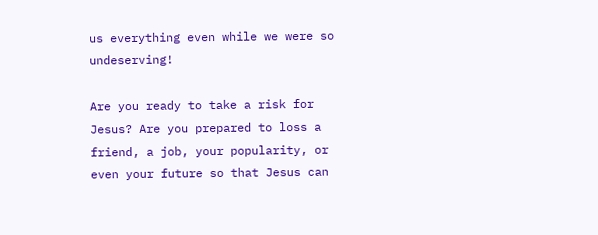us everything even while we were so undeserving!

Are you ready to take a risk for Jesus? Are you prepared to loss a friend, a job, your popularity, or even your future so that Jesus can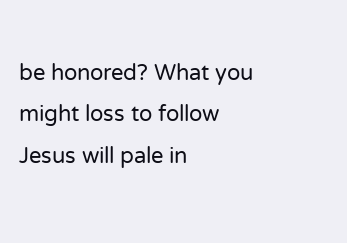be honored? What you might loss to follow Jesus will pale in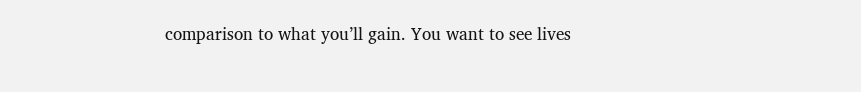comparison to what you’ll gain. You want to see lives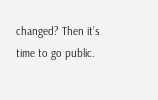changed? Then it’s time to go public.